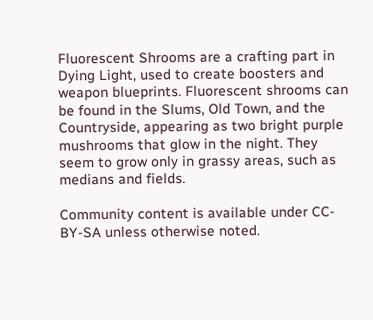Fluorescent Shrooms are a crafting part in Dying Light, used to create boosters and weapon blueprints. Fluorescent shrooms can be found in the Slums, Old Town, and the Countryside, appearing as two bright purple mushrooms that glow in the night. They seem to grow only in grassy areas, such as medians and fields.

Community content is available under CC-BY-SA unless otherwise noted.